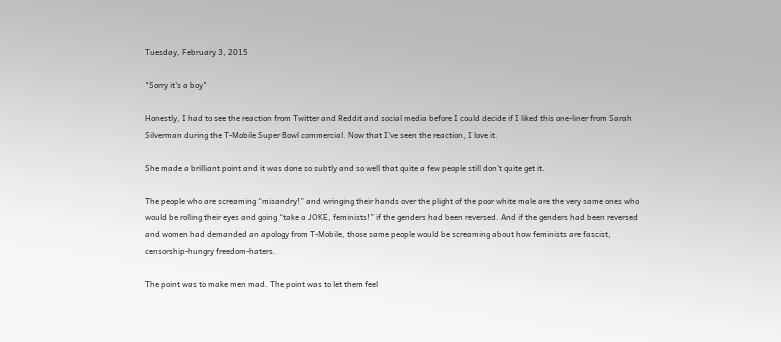Tuesday, February 3, 2015

"Sorry it's a boy"

Honestly, I had to see the reaction from Twitter and Reddit and social media before I could decide if I liked this one-liner from Sarah Silverman during the T-Mobile Super Bowl commercial. Now that I've seen the reaction, I love it.

She made a brilliant point and it was done so subtly and so well that quite a few people still don't quite get it.

The people who are screaming “misandry!” and wringing their hands over the plight of the poor white male are the very same ones who would be rolling their eyes and going “take a JOKE, feminists!” if the genders had been reversed. And if the genders had been reversed and women had demanded an apology from T-Mobile, those same people would be screaming about how feminists are fascist, censorship-hungry freedom-haters.

The point was to make men mad. The point was to let them feel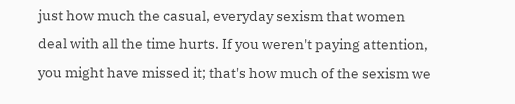just how much the casual, everyday sexism that women deal with all the time hurts. If you weren't paying attention, you might have missed it; that's how much of the sexism we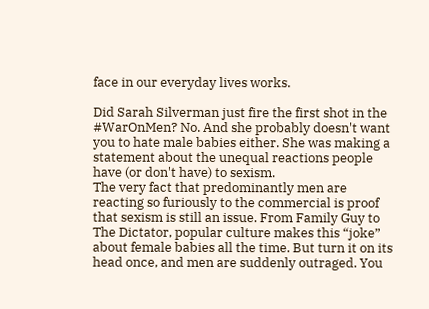face in our everyday lives works.

Did Sarah Silverman just fire the first shot in the #WarOnMen? No. And she probably doesn't want you to hate male babies either. She was making a statement about the unequal reactions people have (or don't have) to sexism.
The very fact that predominantly men are reacting so furiously to the commercial is proof that sexism is still an issue. From Family Guy to The Dictator, popular culture makes this “joke” about female babies all the time. But turn it on its head once, and men are suddenly outraged. You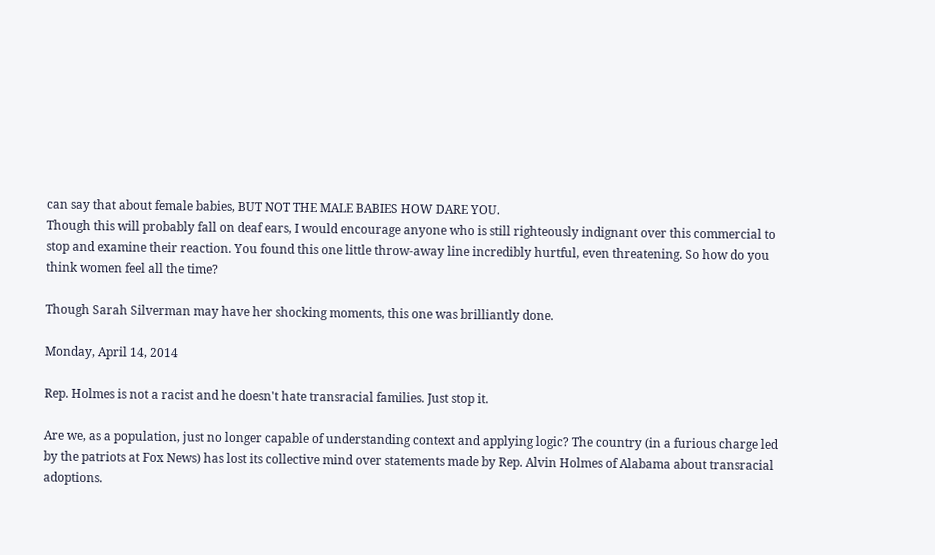can say that about female babies, BUT NOT THE MALE BABIES HOW DARE YOU.
Though this will probably fall on deaf ears, I would encourage anyone who is still righteously indignant over this commercial to stop and examine their reaction. You found this one little throw-away line incredibly hurtful, even threatening. So how do you think women feel all the time?

Though Sarah Silverman may have her shocking moments, this one was brilliantly done.

Monday, April 14, 2014

Rep. Holmes is not a racist and he doesn't hate transracial families. Just stop it.

Are we, as a population, just no longer capable of understanding context and applying logic? The country (in a furious charge led by the patriots at Fox News) has lost its collective mind over statements made by Rep. Alvin Holmes of Alabama about transracial adoptions.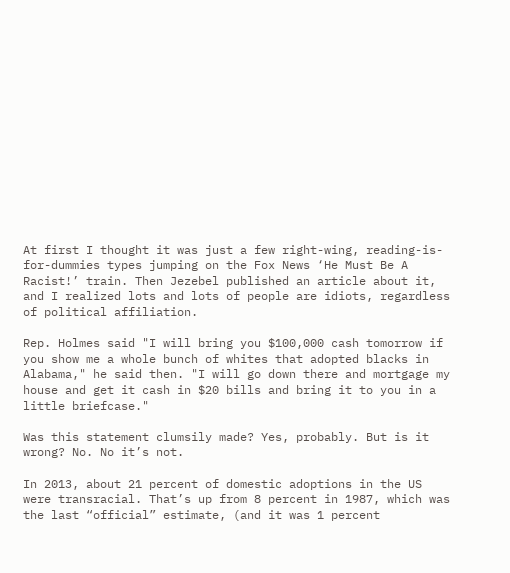At first I thought it was just a few right-wing, reading-is-for-dummies types jumping on the Fox News ‘He Must Be A Racist!’ train. Then Jezebel published an article about it, and I realized lots and lots of people are idiots, regardless of political affiliation.

Rep. Holmes said "I will bring you $100,000 cash tomorrow if you show me a whole bunch of whites that adopted blacks in Alabama," he said then. "I will go down there and mortgage my house and get it cash in $20 bills and bring it to you in a little briefcase."

Was this statement clumsily made? Yes, probably. But is it wrong? No. No it’s not.

In 2013, about 21 percent of domestic adoptions in the US were transracial. That’s up from 8 percent in 1987, which was the last “official” estimate, (and it was 1 percent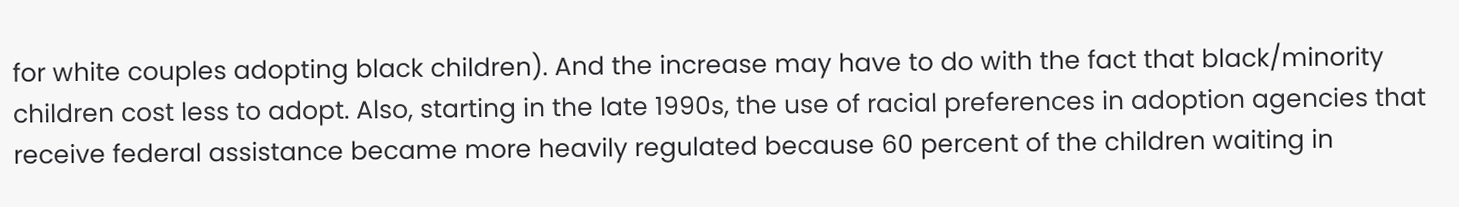for white couples adopting black children). And the increase may have to do with the fact that black/minority children cost less to adopt. Also, starting in the late 1990s, the use of racial preferences in adoption agencies that receive federal assistance became more heavily regulated because 60 percent of the children waiting in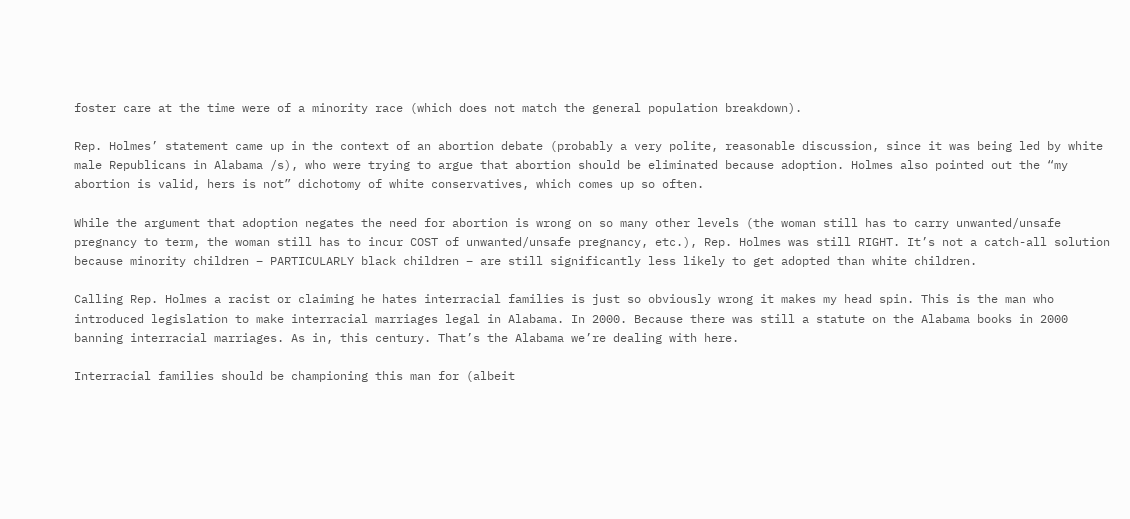foster care at the time were of a minority race (which does not match the general population breakdown).

Rep. Holmes’ statement came up in the context of an abortion debate (probably a very polite, reasonable discussion, since it was being led by white male Republicans in Alabama /s), who were trying to argue that abortion should be eliminated because adoption. Holmes also pointed out the “my abortion is valid, hers is not” dichotomy of white conservatives, which comes up so often.

While the argument that adoption negates the need for abortion is wrong on so many other levels (the woman still has to carry unwanted/unsafe pregnancy to term, the woman still has to incur COST of unwanted/unsafe pregnancy, etc.), Rep. Holmes was still RIGHT. It’s not a catch-all solution because minority children – PARTICULARLY black children – are still significantly less likely to get adopted than white children.

Calling Rep. Holmes a racist or claiming he hates interracial families is just so obviously wrong it makes my head spin. This is the man who introduced legislation to make interracial marriages legal in Alabama. In 2000. Because there was still a statute on the Alabama books in 2000 banning interracial marriages. As in, this century. That’s the Alabama we’re dealing with here.

Interracial families should be championing this man for (albeit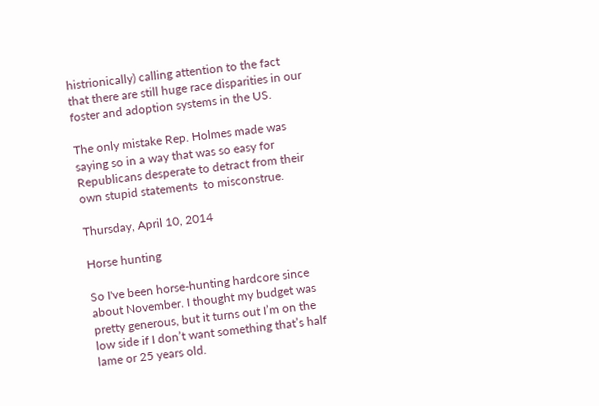histrionically) calling attention to the fact that there are still huge race disparities in our foster and adoption systems in the US.

The only mistake Rep. Holmes made was saying so in a way that was so easy for Republicans desperate to detract from their own stupid statements  to misconstrue.

Thursday, April 10, 2014

Horse hunting

So I've been horse-hunting hardcore since about November. I thought my budget was pretty generous, but it turns out I’m on the low side if I don’t want something that’s half lame or 25 years old.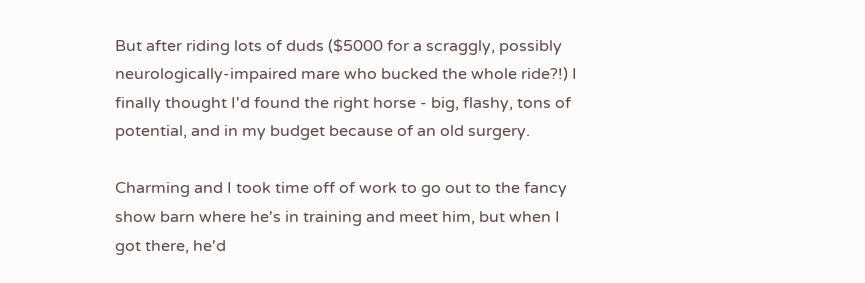But after riding lots of duds ($5000 for a scraggly, possibly neurologically-impaired mare who bucked the whole ride?!) I finally thought I'd found the right horse - big, flashy, tons of potential, and in my budget because of an old surgery.

Charming and I took time off of work to go out to the fancy show barn where he's in training and meet him, but when I got there, he'd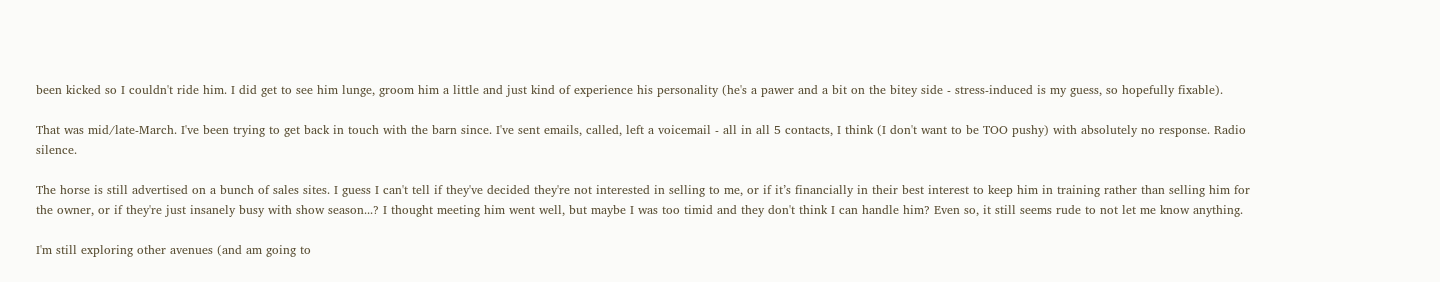been kicked so I couldn't ride him. I did get to see him lunge, groom him a little and just kind of experience his personality (he's a pawer and a bit on the bitey side - stress-induced is my guess, so hopefully fixable).

That was mid/late-March. I've been trying to get back in touch with the barn since. I've sent emails, called, left a voicemail - all in all 5 contacts, I think (I don't want to be TOO pushy) with absolutely no response. Radio silence.

The horse is still advertised on a bunch of sales sites. I guess I can't tell if they've decided they're not interested in selling to me, or if it’s financially in their best interest to keep him in training rather than selling him for the owner, or if they're just insanely busy with show season...? I thought meeting him went well, but maybe I was too timid and they don't think I can handle him? Even so, it still seems rude to not let me know anything.

I'm still exploring other avenues (and am going to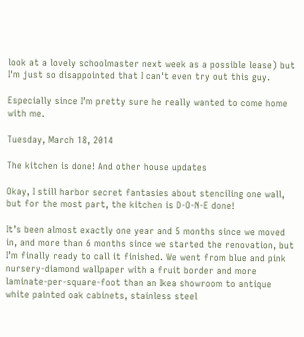look at a lovely schoolmaster next week as a possible lease) but I'm just so disappointed that I can't even try out this guy.

Especially since I’m pretty sure he really wanted to come home with me.

Tuesday, March 18, 2014

The kitchen is done! And other house updates

Okay, I still harbor secret fantasies about stenciling one wall, but for the most part, the kitchen is D-O-N-E done!

It’s been almost exactly one year and 5 months since we moved in, and more than 6 months since we started the renovation, but I’m finally ready to call it finished. We went from blue and pink nursery-diamond wallpaper with a fruit border and more laminate-per-square-foot than an Ikea showroom to antique white painted oak cabinets, stainless steel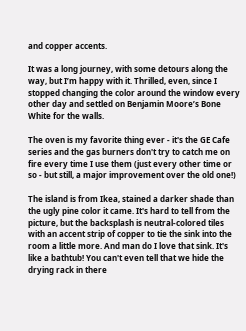and copper accents.

It was a long journey, with some detours along the way, but I’m happy with it. Thrilled, even, since I stopped changing the color around the window every other day and settled on Benjamin Moore’s Bone White for the walls.

The oven is my favorite thing ever - it's the GE Cafe series and the gas burners don't try to catch me on fire every time I use them (just every other time or so - but still, a major improvement over the old one!)

The island is from Ikea, stained a darker shade than the ugly pine color it came. It's hard to tell from the picture, but the backsplash is neutral-colored tiles with an accent strip of copper to tie the sink into the room a little more. And man do I love that sink. It's like a bathtub! You can't even tell that we hide the drying rack in there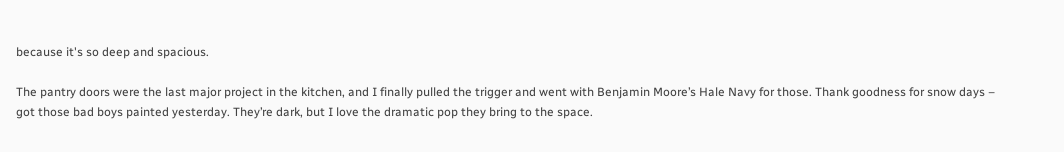because it's so deep and spacious.

The pantry doors were the last major project in the kitchen, and I finally pulled the trigger and went with Benjamin Moore’s Hale Navy for those. Thank goodness for snow days – got those bad boys painted yesterday. They’re dark, but I love the dramatic pop they bring to the space.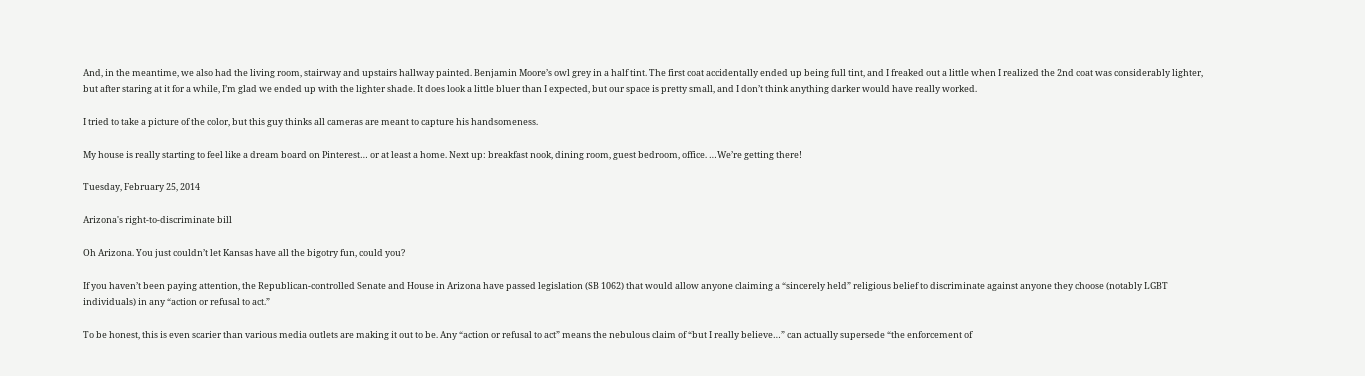And, in the meantime, we also had the living room, stairway and upstairs hallway painted. Benjamin Moore’s owl grey in a half tint. The first coat accidentally ended up being full tint, and I freaked out a little when I realized the 2nd coat was considerably lighter, but after staring at it for a while, I’m glad we ended up with the lighter shade. It does look a little bluer than I expected, but our space is pretty small, and I don’t think anything darker would have really worked.

I tried to take a picture of the color, but this guy thinks all cameras are meant to capture his handsomeness.

My house is really starting to feel like a dream board on Pinterest… or at least a home. Next up: breakfast nook, dining room, guest bedroom, office. …We’re getting there!

Tuesday, February 25, 2014

Arizona's right-to-discriminate bill

Oh Arizona. You just couldn’t let Kansas have all the bigotry fun, could you?

If you haven’t been paying attention, the Republican-controlled Senate and House in Arizona have passed legislation (SB 1062) that would allow anyone claiming a “sincerely held” religious belief to discriminate against anyone they choose (notably LGBT individuals) in any “action or refusal to act.”

To be honest, this is even scarier than various media outlets are making it out to be. Any “action or refusal to act” means the nebulous claim of “but I really believe…” can actually supersede “the enforcement of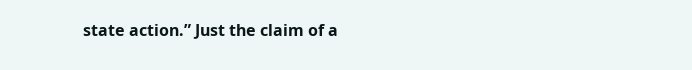state action.” Just the claim of a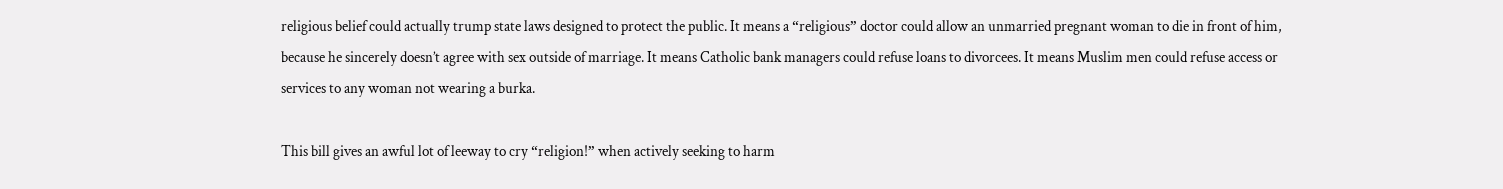religious belief could actually trump state laws designed to protect the public. It means a “religious” doctor could allow an unmarried pregnant woman to die in front of him, because he sincerely doesn’t agree with sex outside of marriage. It means Catholic bank managers could refuse loans to divorcees. It means Muslim men could refuse access or services to any woman not wearing a burka.

This bill gives an awful lot of leeway to cry “religion!” when actively seeking to harm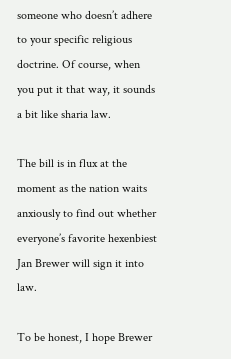someone who doesn’t adhere to your specific religious doctrine. Of course, when you put it that way, it sounds a bit like sharia law.

The bill is in flux at the moment as the nation waits anxiously to find out whether everyone’s favorite hexenbiest Jan Brewer will sign it into law.

To be honest, I hope Brewer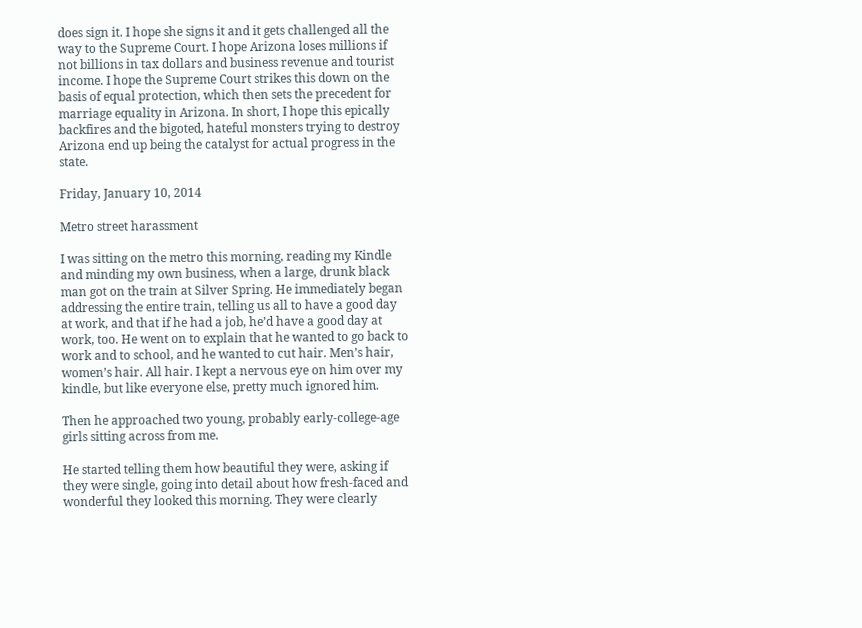does sign it. I hope she signs it and it gets challenged all the way to the Supreme Court. I hope Arizona loses millions if not billions in tax dollars and business revenue and tourist income. I hope the Supreme Court strikes this down on the basis of equal protection, which then sets the precedent for marriage equality in Arizona. In short, I hope this epically backfires and the bigoted, hateful monsters trying to destroy Arizona end up being the catalyst for actual progress in the state.

Friday, January 10, 2014

Metro street harassment

I was sitting on the metro this morning, reading my Kindle and minding my own business, when a large, drunk black man got on the train at Silver Spring. He immediately began addressing the entire train, telling us all to have a good day at work, and that if he had a job, he’d have a good day at work, too. He went on to explain that he wanted to go back to work and to school, and he wanted to cut hair. Men’s hair, women’s hair. All hair. I kept a nervous eye on him over my kindle, but like everyone else, pretty much ignored him.

Then he approached two young, probably early-college-age girls sitting across from me.

He started telling them how beautiful they were, asking if they were single, going into detail about how fresh-faced and wonderful they looked this morning. They were clearly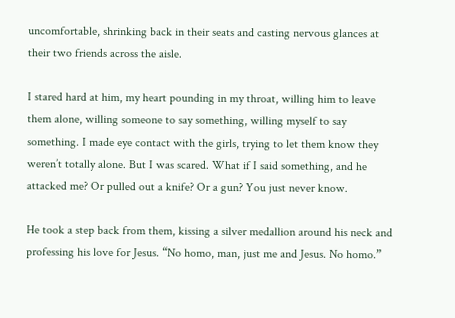uncomfortable, shrinking back in their seats and casting nervous glances at their two friends across the aisle.

I stared hard at him, my heart pounding in my throat, willing him to leave them alone, willing someone to say something, willing myself to say something. I made eye contact with the girls, trying to let them know they weren’t totally alone. But I was scared. What if I said something, and he attacked me? Or pulled out a knife? Or a gun? You just never know.

He took a step back from them, kissing a silver medallion around his neck and professing his love for Jesus. “No homo, man, just me and Jesus. No homo.”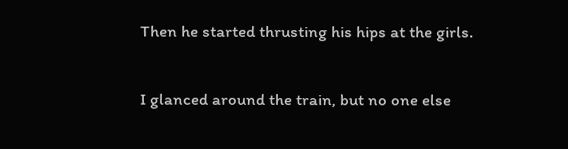Then he started thrusting his hips at the girls.

I glanced around the train, but no one else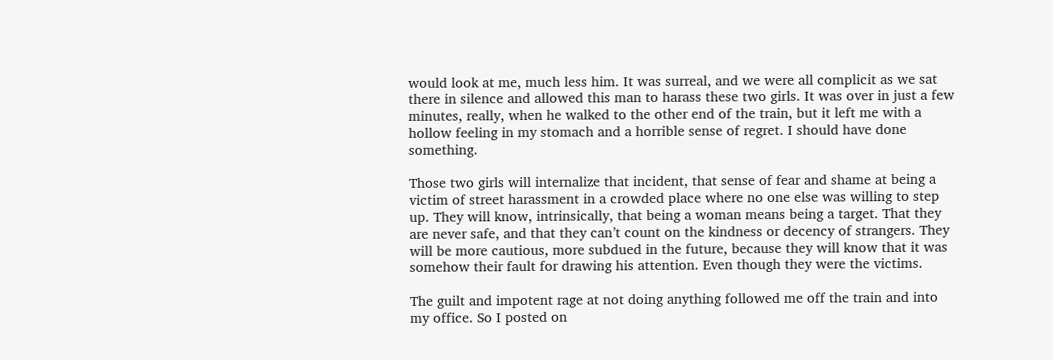would look at me, much less him. It was surreal, and we were all complicit as we sat there in silence and allowed this man to harass these two girls. It was over in just a few minutes, really, when he walked to the other end of the train, but it left me with a hollow feeling in my stomach and a horrible sense of regret. I should have done something.

Those two girls will internalize that incident, that sense of fear and shame at being a victim of street harassment in a crowded place where no one else was willing to step up. They will know, intrinsically, that being a woman means being a target. That they are never safe, and that they can’t count on the kindness or decency of strangers. They will be more cautious, more subdued in the future, because they will know that it was somehow their fault for drawing his attention. Even though they were the victims.

The guilt and impotent rage at not doing anything followed me off the train and into my office. So I posted on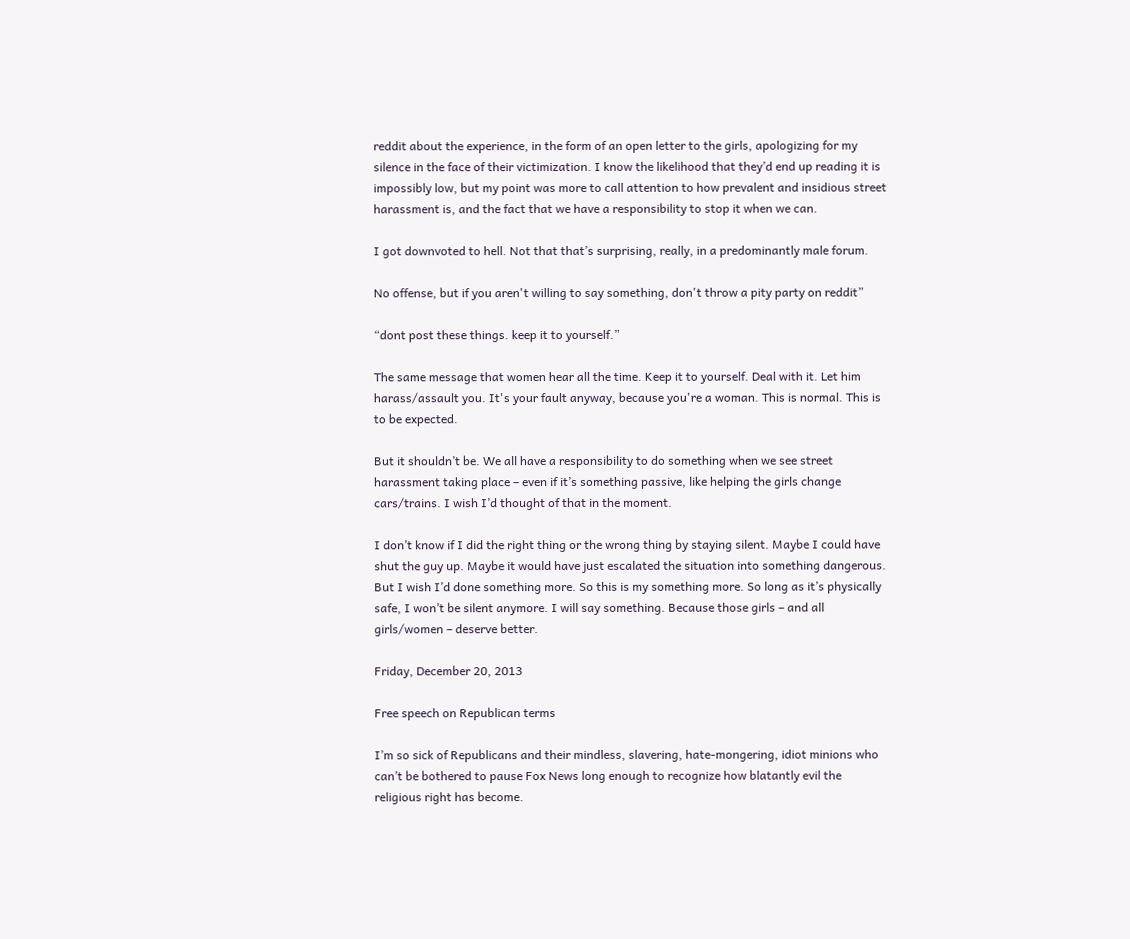reddit about the experience, in the form of an open letter to the girls, apologizing for my silence in the face of their victimization. I know the likelihood that they’d end up reading it is impossibly low, but my point was more to call attention to how prevalent and insidious street harassment is, and the fact that we have a responsibility to stop it when we can.

I got downvoted to hell. Not that that’s surprising, really, in a predominantly male forum.

No offense, but if you aren't willing to say something, don't throw a pity party on reddit”

“dont post these things. keep it to yourself.”

The same message that women hear all the time. Keep it to yourself. Deal with it. Let him harass/assault you. It's your fault anyway, because you're a woman. This is normal. This is to be expected.

But it shouldn’t be. We all have a responsibility to do something when we see street harassment taking place – even if it’s something passive, like helping the girls change cars/trains. I wish I’d thought of that in the moment.

I don’t know if I did the right thing or the wrong thing by staying silent. Maybe I could have shut the guy up. Maybe it would have just escalated the situation into something dangerous. But I wish I’d done something more. So this is my something more. So long as it’s physically safe, I won’t be silent anymore. I will say something. Because those girls – and all girls/women – deserve better.

Friday, December 20, 2013

Free speech on Republican terms

I’m so sick of Republicans and their mindless, slavering, hate-mongering, idiot minions who can’t be bothered to pause Fox News long enough to recognize how blatantly evil the religious right has become.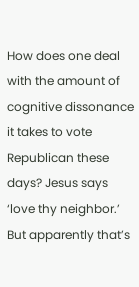How does one deal with the amount of cognitive dissonance it takes to vote Republican these days? Jesus says ‘love thy neighbor.’ But apparently that’s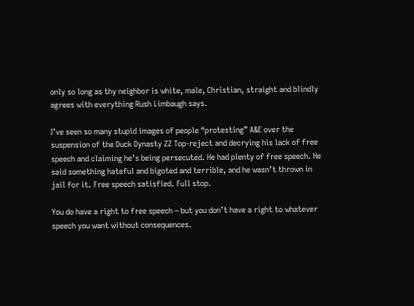only so long as thy neighbor is white, male, Christian, straight and blindly agrees with everything Rush Limbaugh says.

I’ve seen so many stupid images of people “protesting” A&E over the suspension of the Duck Dynasty ZZ Top-reject and decrying his lack of free speech and claiming he’s being persecuted. He had plenty of free speech. He said something hateful and bigoted and terrible, and he wasn’t thrown in jail for it. Free speech satisfied. Full stop.

You do have a right to free speech – but you don’t have a right to whatever speech you want without consequences.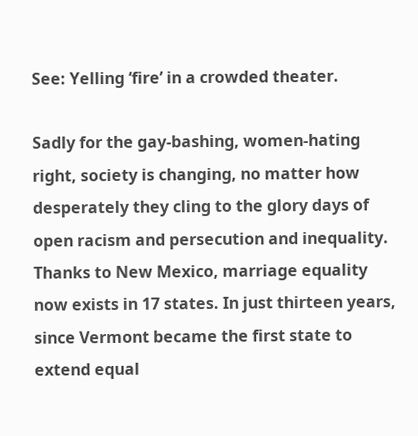See: Yelling ‘fire’ in a crowded theater.

Sadly for the gay-bashing, women-hating right, society is changing, no matter how desperately they cling to the glory days of open racism and persecution and inequality. Thanks to New Mexico, marriage equality now exists in 17 states. In just thirteen years, since Vermont became the first state to extend equal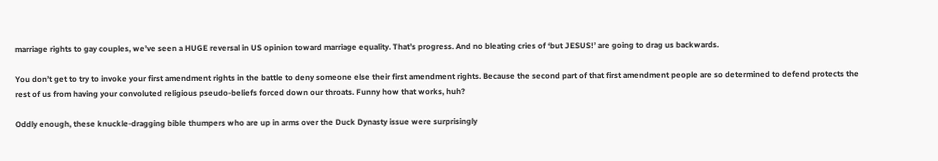marriage rights to gay couples, we’ve seen a HUGE reversal in US opinion toward marriage equality. That’s progress. And no bleating cries of ‘but JESUS!’ are going to drag us backwards.

You don’t get to try to invoke your first amendment rights in the battle to deny someone else their first amendment rights. Because the second part of that first amendment people are so determined to defend protects the rest of us from having your convoluted religious pseudo-beliefs forced down our throats. Funny how that works, huh?

Oddly enough, these knuckle-dragging bible thumpers who are up in arms over the Duck Dynasty issue were surprisingly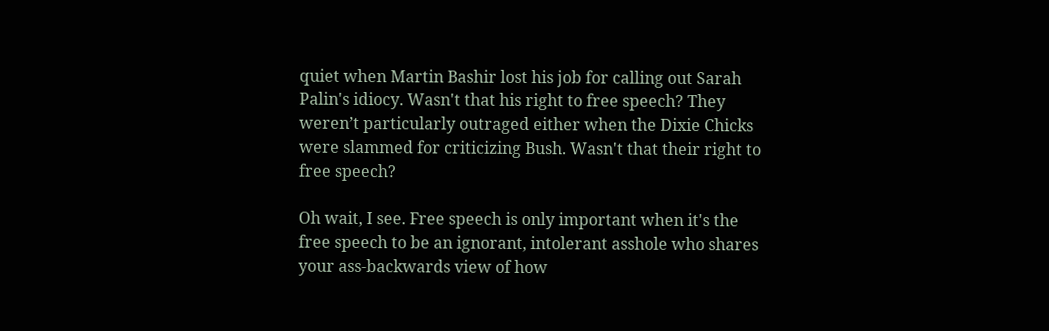quiet when Martin Bashir lost his job for calling out Sarah Palin's idiocy. Wasn't that his right to free speech? They weren’t particularly outraged either when the Dixie Chicks were slammed for criticizing Bush. Wasn't that their right to free speech?

Oh wait, I see. Free speech is only important when it's the free speech to be an ignorant, intolerant asshole who shares your ass-backwards view of how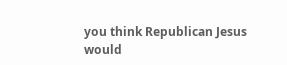you think Republican Jesus would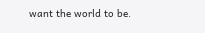want the world to be.